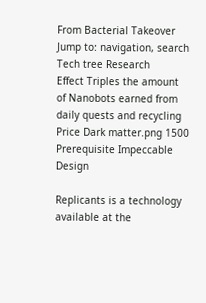From Bacterial Takeover
Jump to: navigation, search
Tech tree Research
Effect Triples the amount
of Nanobots earned from
daily quests and recycling
Price Dark matter.png 1500
Prerequisite Impeccable Design

Replicants is a technology available at the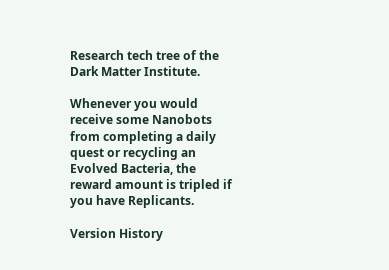Research tech tree of the Dark Matter Institute.

Whenever you would receive some Nanobots from completing a daily quest or recycling an Evolved Bacteria, the reward amount is tripled if you have Replicants.

Version History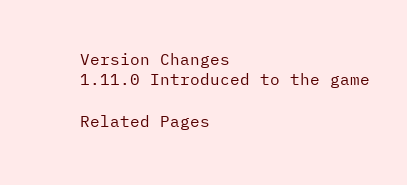Version Changes
1.11.0 Introduced to the game

Related Pages